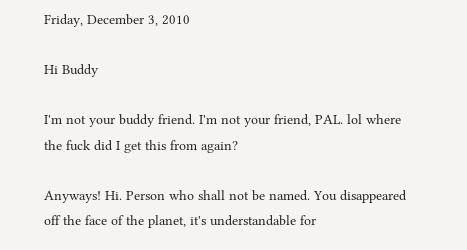Friday, December 3, 2010

Hi Buddy

I'm not your buddy friend. I'm not your friend, PAL. lol where the fuck did I get this from again?

Anyways! Hi. Person who shall not be named. You disappeared off the face of the planet, it's understandable for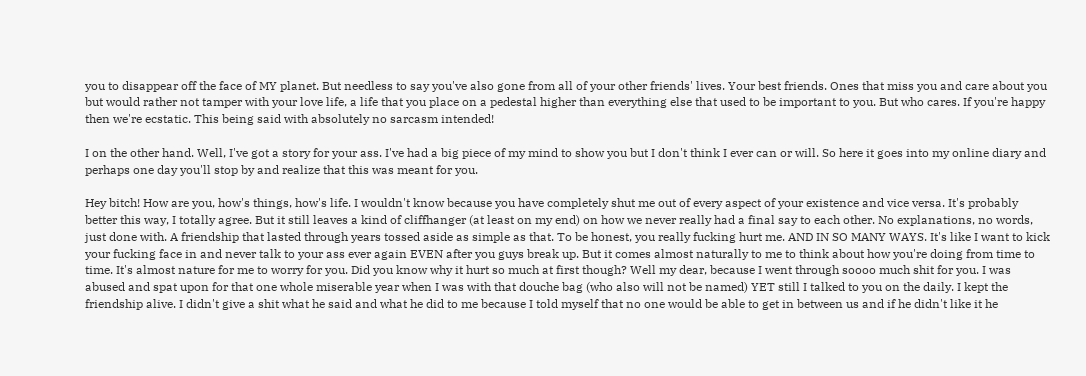you to disappear off the face of MY planet. But needless to say you've also gone from all of your other friends' lives. Your best friends. Ones that miss you and care about you but would rather not tamper with your love life, a life that you place on a pedestal higher than everything else that used to be important to you. But who cares. If you're happy then we're ecstatic. This being said with absolutely no sarcasm intended!

I on the other hand. Well, I've got a story for your ass. I've had a big piece of my mind to show you but I don't think I ever can or will. So here it goes into my online diary and perhaps one day you'll stop by and realize that this was meant for you.

Hey bitch! How are you, how's things, how's life. I wouldn't know because you have completely shut me out of every aspect of your existence and vice versa. It's probably better this way, I totally agree. But it still leaves a kind of cliffhanger (at least on my end) on how we never really had a final say to each other. No explanations, no words, just done with. A friendship that lasted through years tossed aside as simple as that. To be honest, you really fucking hurt me. AND IN SO MANY WAYS. It's like I want to kick your fucking face in and never talk to your ass ever again EVEN after you guys break up. But it comes almost naturally to me to think about how you're doing from time to time. It's almost nature for me to worry for you. Did you know why it hurt so much at first though? Well my dear, because I went through soooo much shit for you. I was abused and spat upon for that one whole miserable year when I was with that douche bag (who also will not be named) YET still I talked to you on the daily. I kept the friendship alive. I didn't give a shit what he said and what he did to me because I told myself that no one would be able to get in between us and if he didn't like it he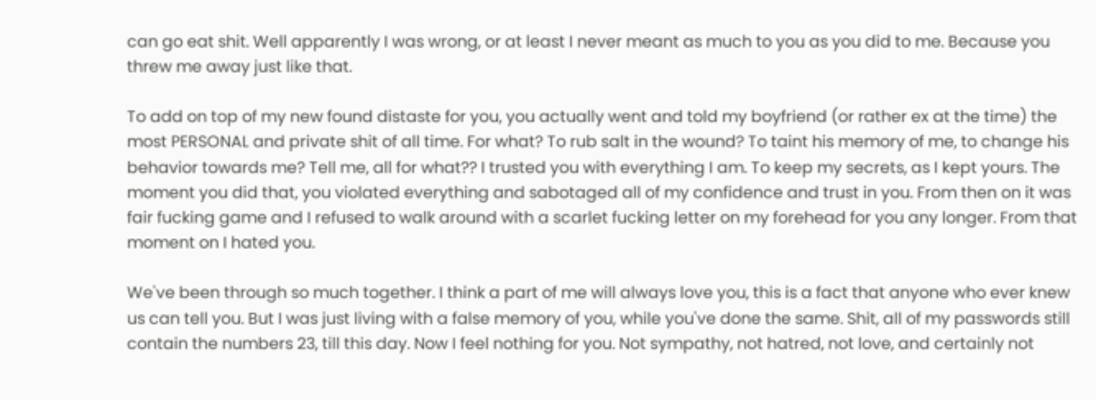can go eat shit. Well apparently I was wrong, or at least I never meant as much to you as you did to me. Because you threw me away just like that.

To add on top of my new found distaste for you, you actually went and told my boyfriend (or rather ex at the time) the most PERSONAL and private shit of all time. For what? To rub salt in the wound? To taint his memory of me, to change his behavior towards me? Tell me, all for what?? I trusted you with everything I am. To keep my secrets, as I kept yours. The moment you did that, you violated everything and sabotaged all of my confidence and trust in you. From then on it was fair fucking game and I refused to walk around with a scarlet fucking letter on my forehead for you any longer. From that moment on I hated you.

We've been through so much together. I think a part of me will always love you, this is a fact that anyone who ever knew us can tell you. But I was just living with a false memory of you, while you've done the same. Shit, all of my passwords still contain the numbers 23, till this day. Now I feel nothing for you. Not sympathy, not hatred, not love, and certainly not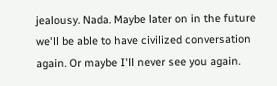jealousy. Nada. Maybe later on in the future we'll be able to have civilized conversation again. Or maybe I'll never see you again.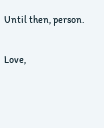Until then, person.

Love,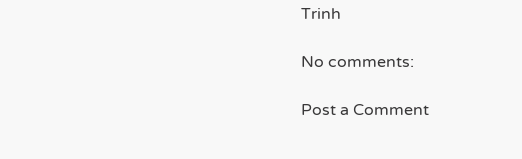Trinh

No comments:

Post a Comment